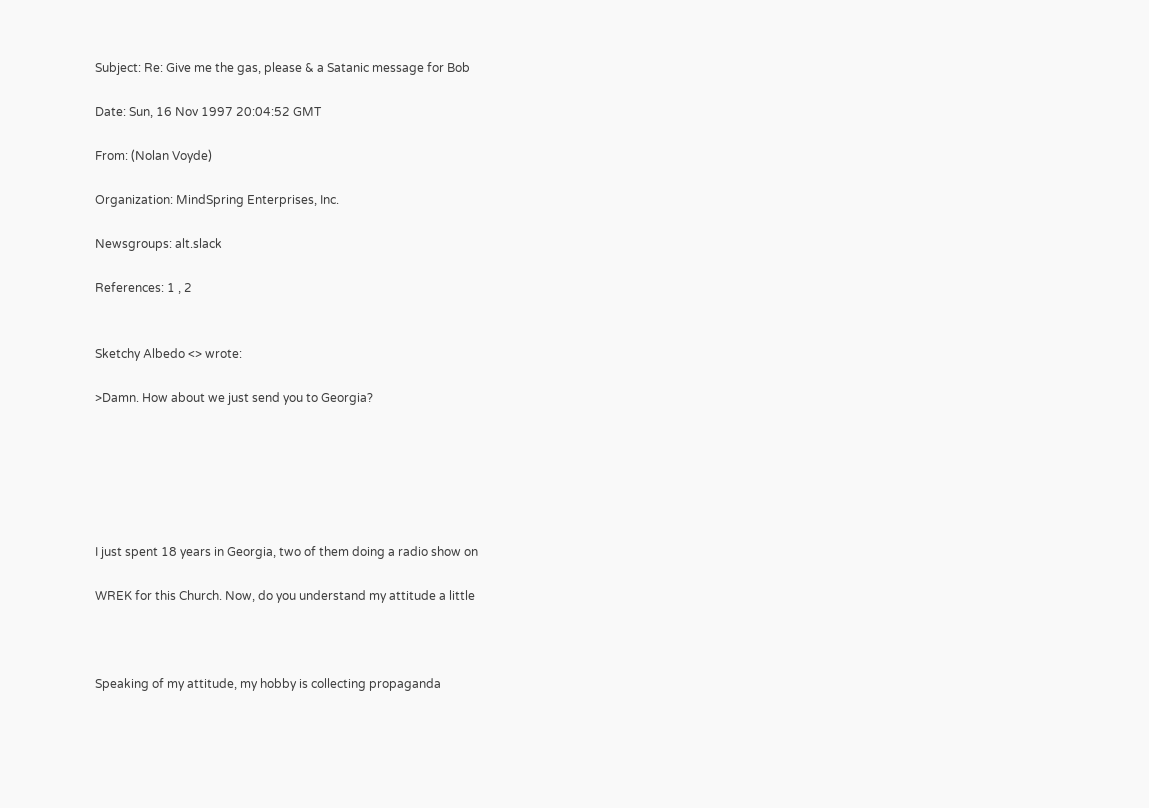Subject: Re: Give me the gas, please & a Satanic message for Bob

Date: Sun, 16 Nov 1997 20:04:52 GMT

From: (Nolan Voyde)

Organization: MindSpring Enterprises, Inc.

Newsgroups: alt.slack

References: 1 , 2


Sketchy Albedo <> wrote:

>Damn. How about we just send you to Georgia?






I just spent 18 years in Georgia, two of them doing a radio show on

WREK for this Church. Now, do you understand my attitude a little



Speaking of my attitude, my hobby is collecting propaganda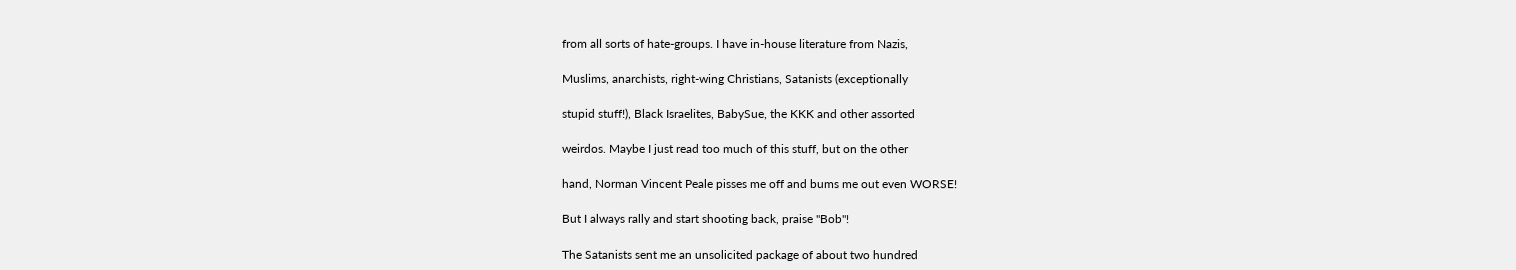from all sorts of hate-groups. I have in-house literature from Nazis,

Muslims, anarchists, right-wing Christians, Satanists (exceptionally

stupid stuff!), Black Israelites, BabySue, the KKK and other assorted

weirdos. Maybe I just read too much of this stuff, but on the other

hand, Norman Vincent Peale pisses me off and bums me out even WORSE!

But I always rally and start shooting back, praise "Bob"!

The Satanists sent me an unsolicited package of about two hundred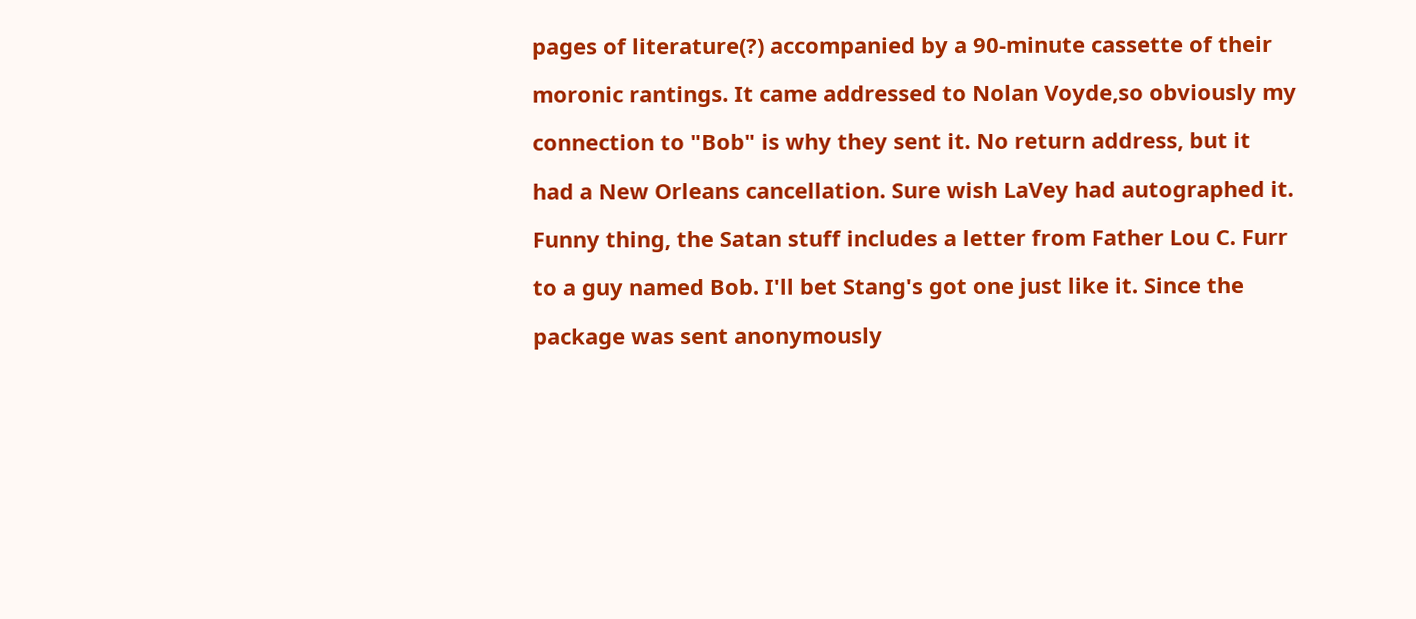pages of literature(?) accompanied by a 90-minute cassette of their

moronic rantings. It came addressed to Nolan Voyde,so obviously my

connection to "Bob" is why they sent it. No return address, but it

had a New Orleans cancellation. Sure wish LaVey had autographed it.

Funny thing, the Satan stuff includes a letter from Father Lou C. Furr

to a guy named Bob. I'll bet Stang's got one just like it. Since the

package was sent anonymously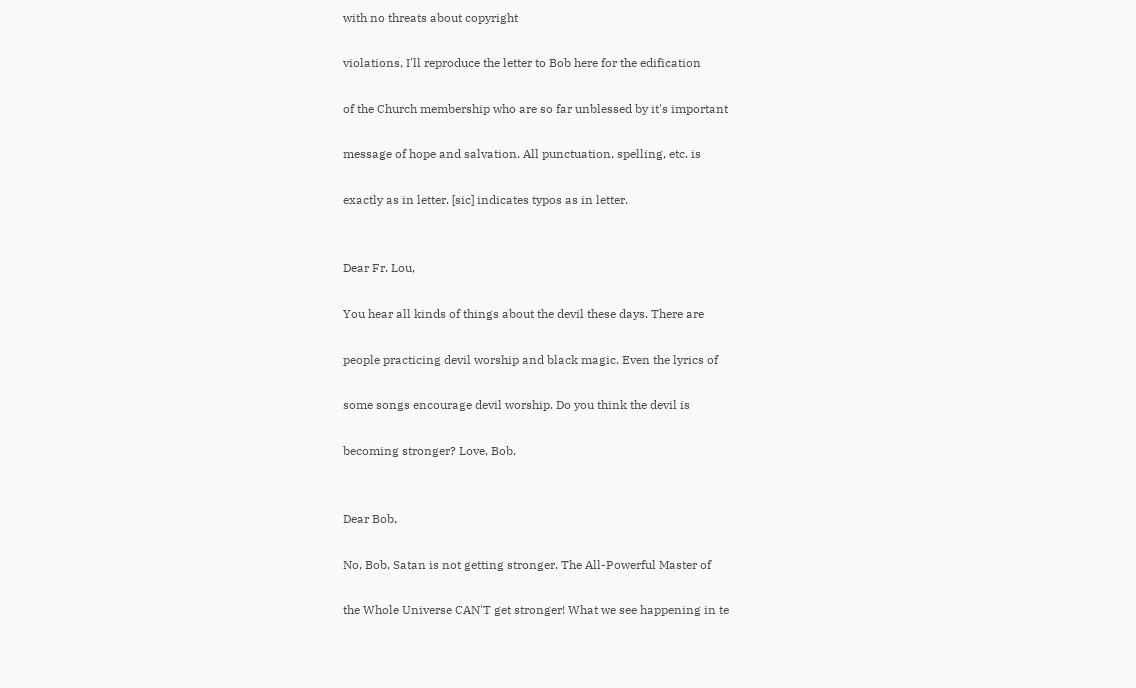with no threats about copyright

violations, I'll reproduce the letter to Bob here for the edification

of the Church membership who are so far unblessed by it's important

message of hope and salvation. All punctuation, spelling, etc. is

exactly as in letter. [sic] indicates typos as in letter.


Dear Fr. Lou,

You hear all kinds of things about the devil these days. There are

people practicing devil worship and black magic. Even the lyrics of

some songs encourage devil worship. Do you think the devil is

becoming stronger? Love, Bob.


Dear Bob,

No, Bob, Satan is not getting stronger. The All-Powerful Master of

the Whole Universe CAN'T get stronger! What we see happening in te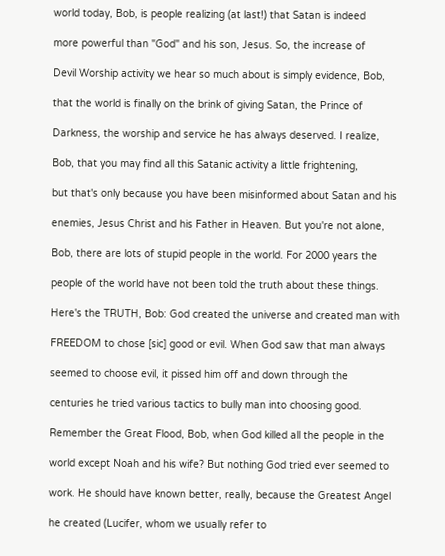world today, Bob, is people realizing (at last!) that Satan is indeed

more powerful than "God" and his son, Jesus. So, the increase of

Devil Worship activity we hear so much about is simply evidence, Bob,

that the world is finally on the brink of giving Satan, the Prince of

Darkness, the worship and service he has always deserved. I realize,

Bob, that you may find all this Satanic activity a little frightening,

but that's only because you have been misinformed about Satan and his

enemies, Jesus Christ and his Father in Heaven. But you're not alone,

Bob, there are lots of stupid people in the world. For 2000 years the

people of the world have not been told the truth about these things.

Here's the TRUTH, Bob: God created the universe and created man with

FREEDOM to chose [sic] good or evil. When God saw that man always

seemed to choose evil, it pissed him off and down through the

centuries he tried various tactics to bully man into choosing good.

Remember the Great Flood, Bob, when God killed all the people in the

world except Noah and his wife? But nothing God tried ever seemed to

work. He should have known better, really, because the Greatest Angel

he created (Lucifer, whom we usually refer to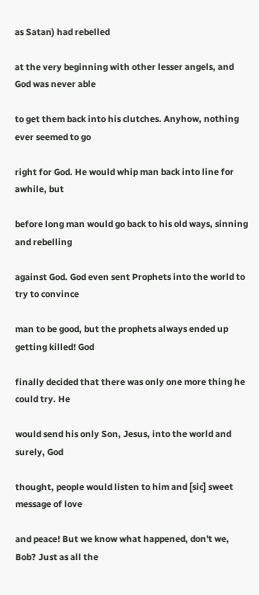as Satan) had rebelled

at the very beginning with other lesser angels, and God was never able

to get them back into his clutches. Anyhow, nothing ever seemed to go

right for God. He would whip man back into line for awhile, but

before long man would go back to his old ways, sinning and rebelling

against God. God even sent Prophets into the world to try to convince

man to be good, but the prophets always ended up getting killed! God

finally decided that there was only one more thing he could try. He

would send his only Son, Jesus, into the world and surely, God

thought, people would listen to him and [sic] sweet message of love

and peace! But we know what happened, don't we, Bob? Just as all the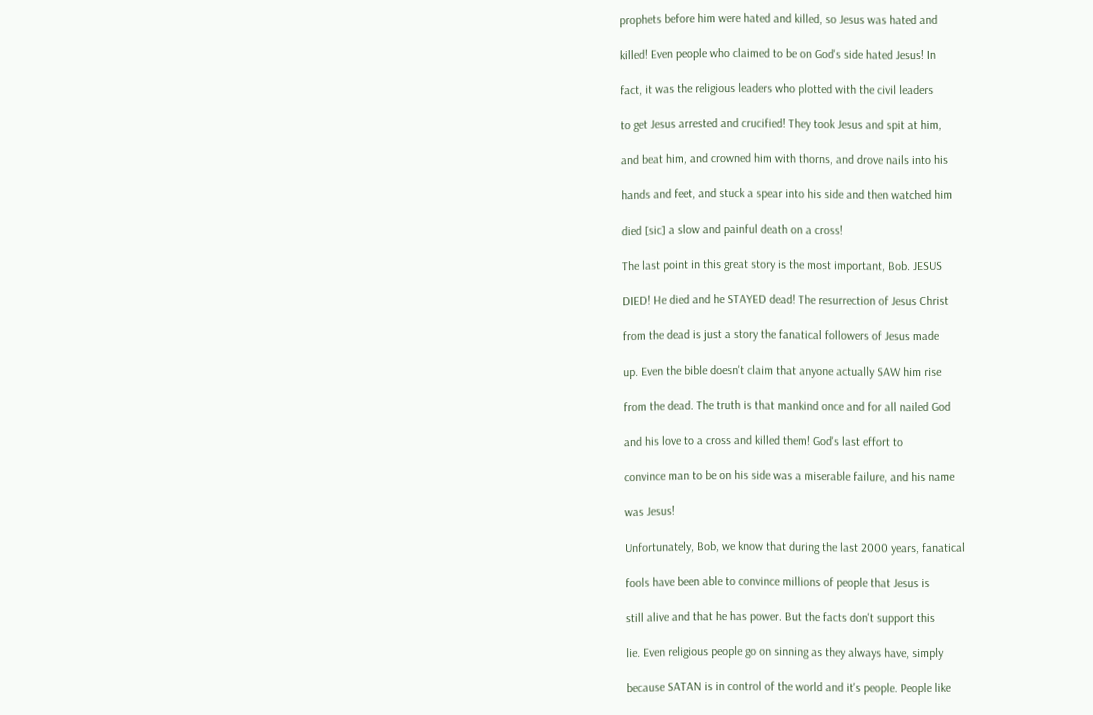prophets before him were hated and killed, so Jesus was hated and

killed! Even people who claimed to be on God's side hated Jesus! In

fact, it was the religious leaders who plotted with the civil leaders

to get Jesus arrested and crucified! They took Jesus and spit at him,

and beat him, and crowned him with thorns, and drove nails into his

hands and feet, and stuck a spear into his side and then watched him

died [sic] a slow and painful death on a cross!

The last point in this great story is the most important, Bob. JESUS

DIED! He died and he STAYED dead! The resurrection of Jesus Christ

from the dead is just a story the fanatical followers of Jesus made

up. Even the bible doesn't claim that anyone actually SAW him rise

from the dead. The truth is that mankind once and for all nailed God

and his love to a cross and killed them! God's last effort to

convince man to be on his side was a miserable failure, and his name

was Jesus!

Unfortunately, Bob, we know that during the last 2000 years, fanatical

fools have been able to convince millions of people that Jesus is

still alive and that he has power. But the facts don't support this

lie. Even religious people go on sinning as they always have, simply

because SATAN is in control of the world and it's people. People like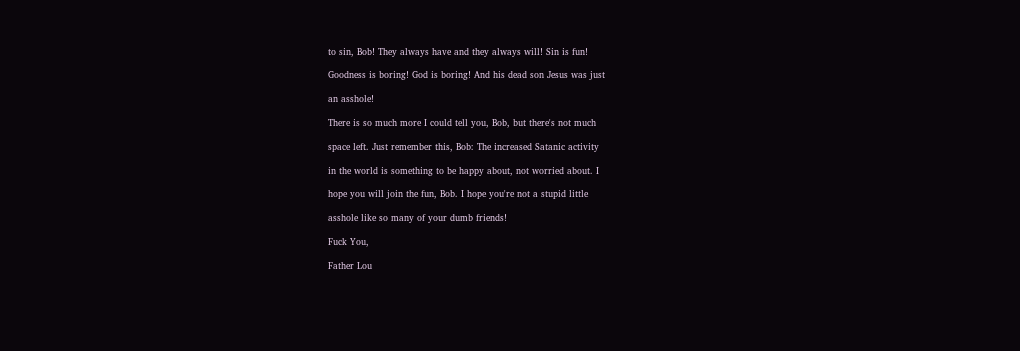to sin, Bob! They always have and they always will! Sin is fun!

Goodness is boring! God is boring! And his dead son Jesus was just

an asshole!

There is so much more I could tell you, Bob, but there's not much

space left. Just remember this, Bob: The increased Satanic activity

in the world is something to be happy about, not worried about. I

hope you will join the fun, Bob. I hope you're not a stupid little

asshole like so many of your dumb friends!

Fuck You,

Father Lou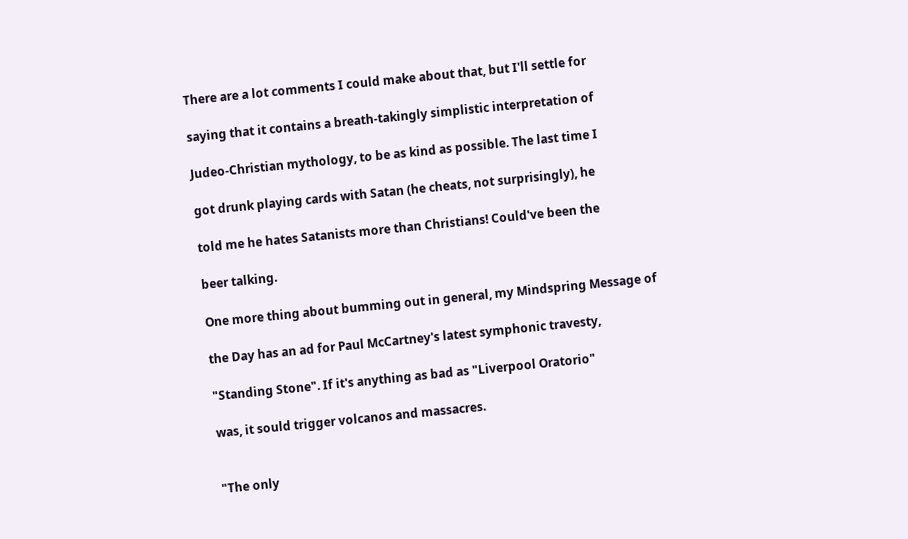There are a lot comments I could make about that, but I'll settle for

saying that it contains a breath-takingly simplistic interpretation of

Judeo-Christian mythology, to be as kind as possible. The last time I

got drunk playing cards with Satan (he cheats, not surprisingly), he

told me he hates Satanists more than Christians! Could've been the

beer talking.

One more thing about bumming out in general, my Mindspring Message of

the Day has an ad for Paul McCartney's latest symphonic travesty,

"Standing Stone". If it's anything as bad as "Liverpool Oratorio"

was, it sould trigger volcanos and massacres.


"The only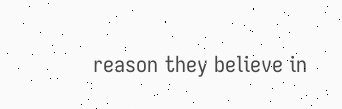reason they believe in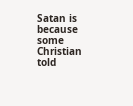Satan is because some Christian told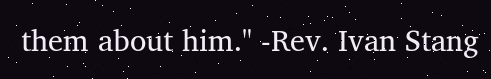them about him." -Rev. Ivan Stang